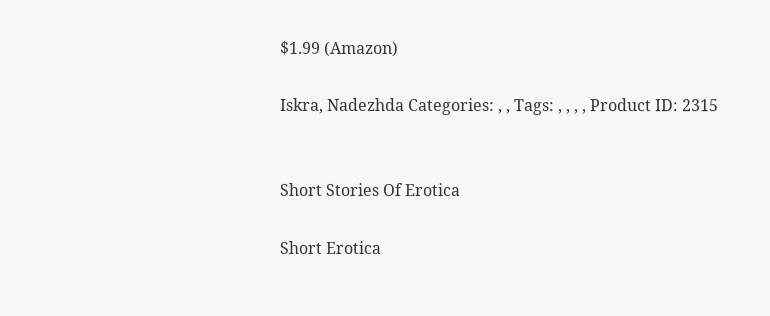$1.99 (Amazon)

Iskra, Nadezhda Categories: , , Tags: , , , , Product ID: 2315


Short Stories Of Erotica

Short Erotica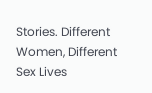Stories. Different Women, Different Sex Lives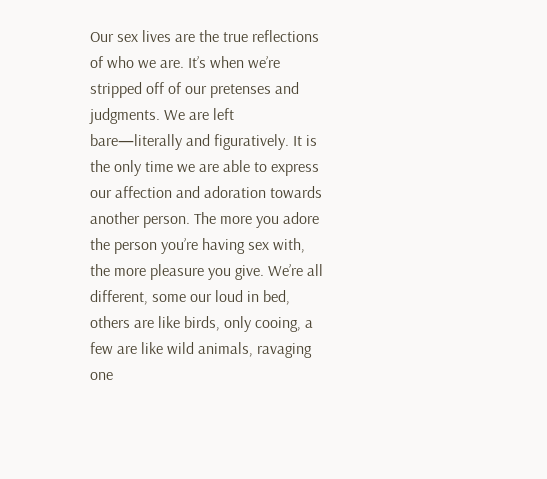Our sex lives are the true reflections of who we are. It’s when we’re stripped off of our pretenses and judgments. We are left bare—literally and figuratively. It is the only time we are able to express our affection and adoration towards another person. The more you adore the person you’re having sex with, the more pleasure you give. We’re all different, some our loud in bed, others are like birds, only cooing, a few are like wild animals, ravaging one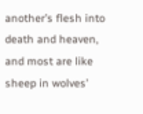another’s flesh into death and heaven, and most are like sheep in wolves’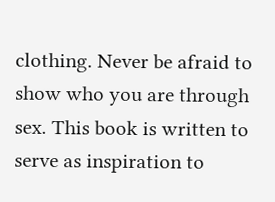clothing. Never be afraid to show who you are through sex. This book is written to serve as inspiration to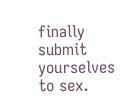finally submit yourselves to sex.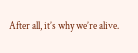After all, it’s why we’re alive.